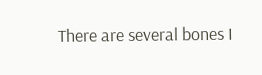There are several bones I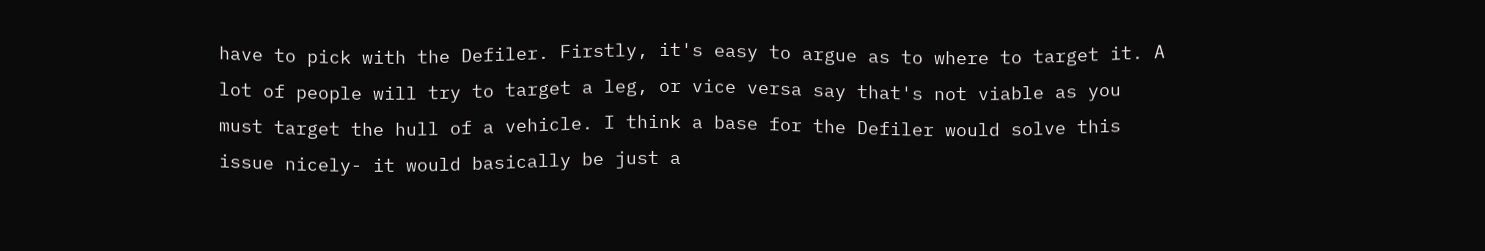have to pick with the Defiler. Firstly, it's easy to argue as to where to target it. A lot of people will try to target a leg, or vice versa say that's not viable as you must target the hull of a vehicle. I think a base for the Defiler would solve this issue nicely- it would basically be just a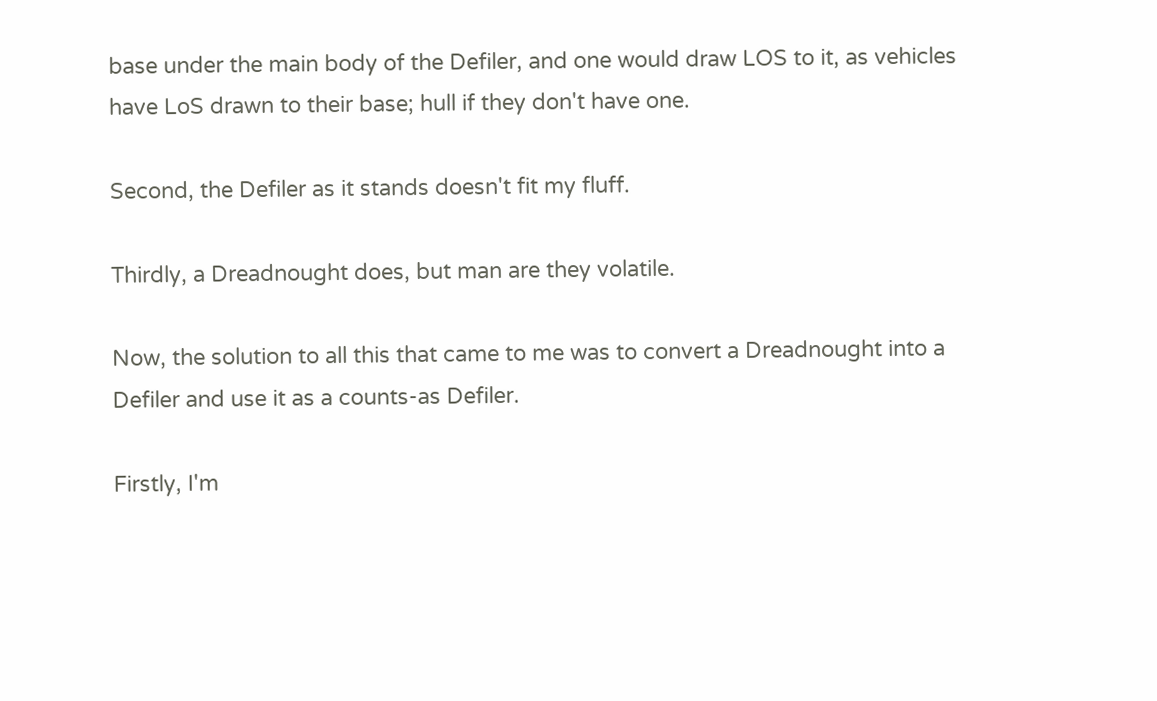base under the main body of the Defiler, and one would draw LOS to it, as vehicles have LoS drawn to their base; hull if they don't have one.

Second, the Defiler as it stands doesn't fit my fluff.

Thirdly, a Dreadnought does, but man are they volatile.

Now, the solution to all this that came to me was to convert a Dreadnought into a Defiler and use it as a counts-as Defiler.

Firstly, I'm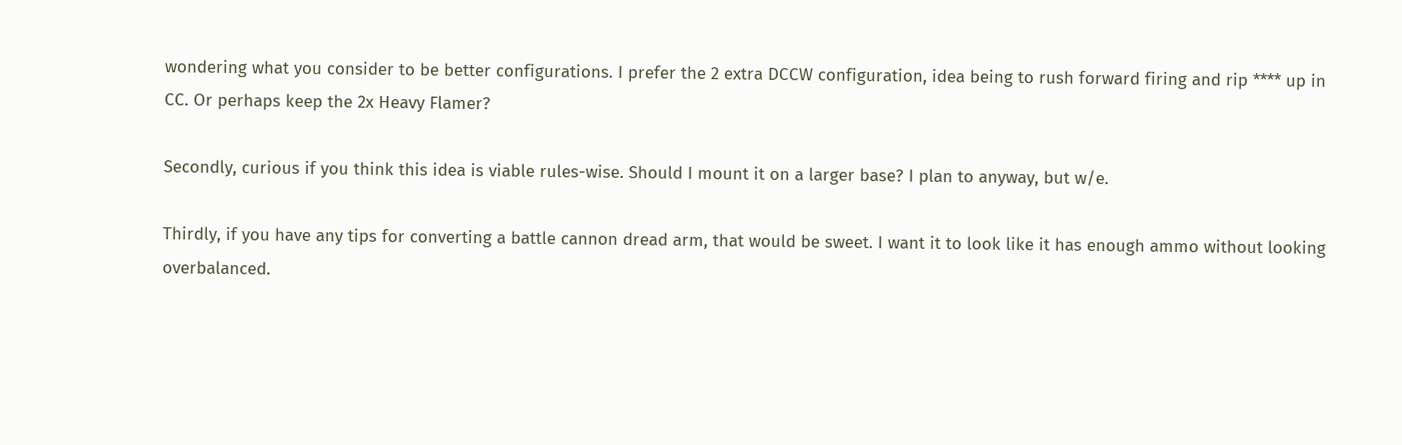wondering what you consider to be better configurations. I prefer the 2 extra DCCW configuration, idea being to rush forward firing and rip **** up in CC. Or perhaps keep the 2x Heavy Flamer?

Secondly, curious if you think this idea is viable rules-wise. Should I mount it on a larger base? I plan to anyway, but w/e.

Thirdly, if you have any tips for converting a battle cannon dread arm, that would be sweet. I want it to look like it has enough ammo without looking overbalanced.